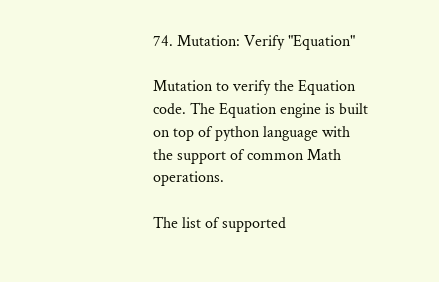74. Mutation: Verify "Equation"

Mutation to verify the Equation code. The Equation engine is built on top of python language with the support of common Math operations.

The list of supported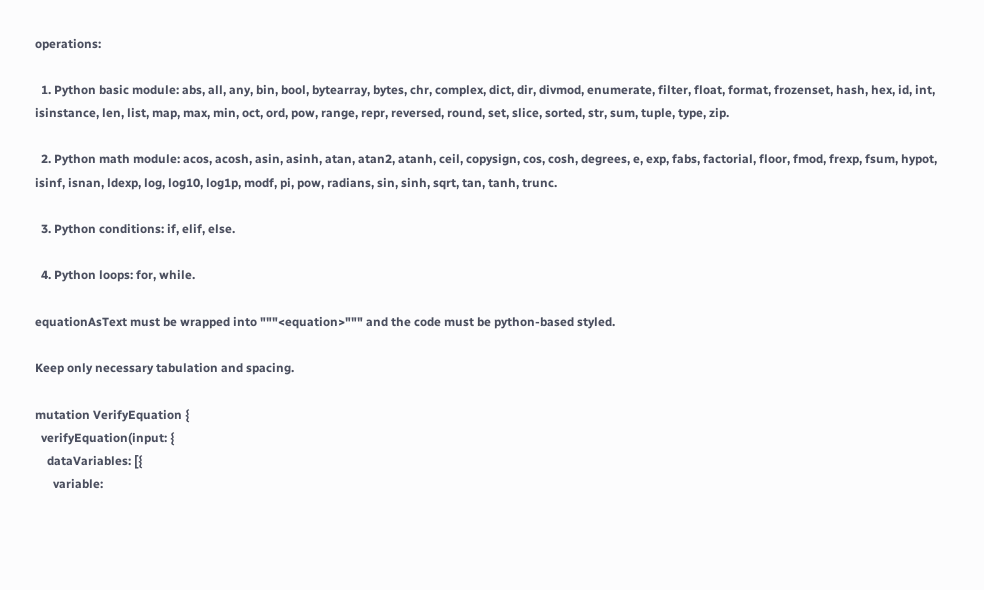operations:

  1. Python basic module: abs, all, any, bin, bool, bytearray, bytes, chr, complex, dict, dir, divmod, enumerate, filter, float, format, frozenset, hash, hex, id, int, isinstance, len, list, map, max, min, oct, ord, pow, range, repr, reversed, round, set, slice, sorted, str, sum, tuple, type, zip.

  2. Python math module: acos, acosh, asin, asinh, atan, atan2, atanh, ceil, copysign, cos, cosh, degrees, e, exp, fabs, factorial, floor, fmod, frexp, fsum, hypot, isinf, isnan, ldexp, log, log10, log1p, modf, pi, pow, radians, sin, sinh, sqrt, tan, tanh, trunc.

  3. Python conditions: if, elif, else.

  4. Python loops: for, while.

equationAsText must be wrapped into """<equation>""" and the code must be python-based styled.

Keep only necessary tabulation and spacing.

mutation VerifyEquation {
  verifyEquation(input: {
    dataVariables: [{
      variable: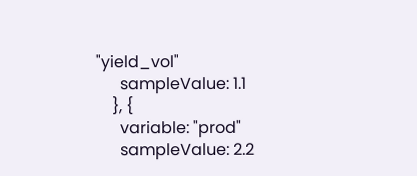"yield_vol"
      sampleValue: 1.1
    }, {
      variable: "prod"
      sampleValue: 2.2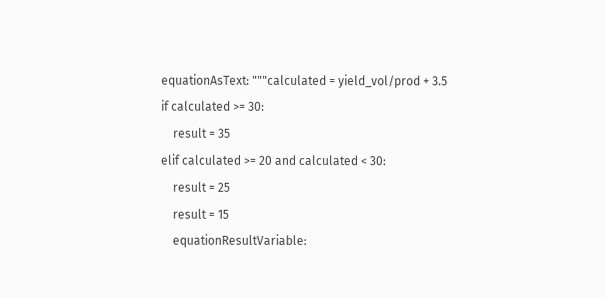equationAsText: """calculated = yield_vol/prod + 3.5
if calculated >= 30:
    result = 35
elif calculated >= 20 and calculated < 30:
    result = 25
    result = 15
    equationResultVariable: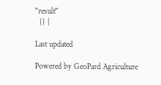"result"
  }) {

Last updated

Powered by GeoPard Agriculture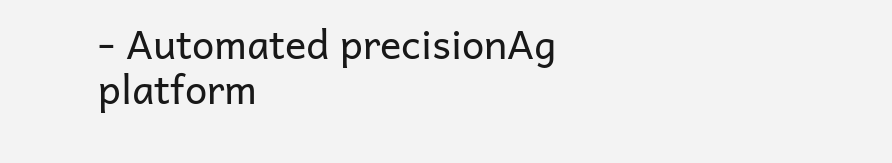- Automated precisionAg platform